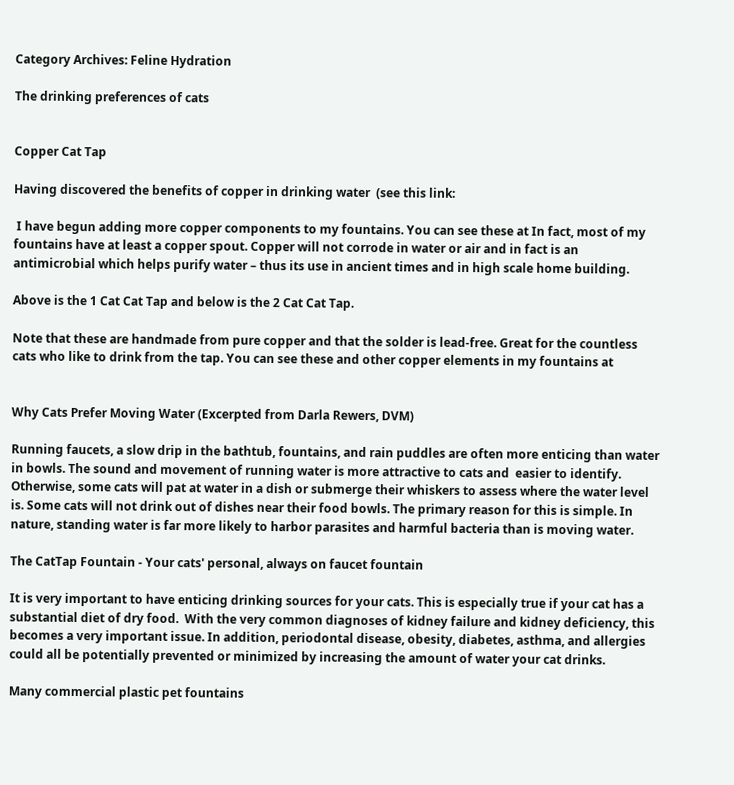Category Archives: Feline Hydration

The drinking preferences of cats


Copper Cat Tap

Having discovered the benefits of copper in drinking water  (see this link:

 I have begun adding more copper components to my fountains. You can see these at In fact, most of my fountains have at least a copper spout. Copper will not corrode in water or air and in fact is an antimicrobial which helps purify water – thus its use in ancient times and in high scale home building.

Above is the 1 Cat Cat Tap and below is the 2 Cat Cat Tap.

Note that these are handmade from pure copper and that the solder is lead-free. Great for the countless cats who like to drink from the tap. You can see these and other copper elements in my fountains at


Why Cats Prefer Moving Water (Excerpted from Darla Rewers, DVM)

Running faucets, a slow drip in the bathtub, fountains, and rain puddles are often more enticing than water in bowls. The sound and movement of running water is more attractive to cats and  easier to identify. Otherwise, some cats will pat at water in a dish or submerge their whiskers to assess where the water level is. Some cats will not drink out of dishes near their food bowls. The primary reason for this is simple. In nature, standing water is far more likely to harbor parasites and harmful bacteria than is moving water.

The CatTap Fountain - Your cats' personal, always on faucet fountain

It is very important to have enticing drinking sources for your cats. This is especially true if your cat has a substantial diet of dry food.  With the very common diagnoses of kidney failure and kidney deficiency, this becomes a very important issue. In addition, periodontal disease, obesity, diabetes, asthma, and allergies could all be potentially prevented or minimized by increasing the amount of water your cat drinks.

Many commercial plastic pet fountains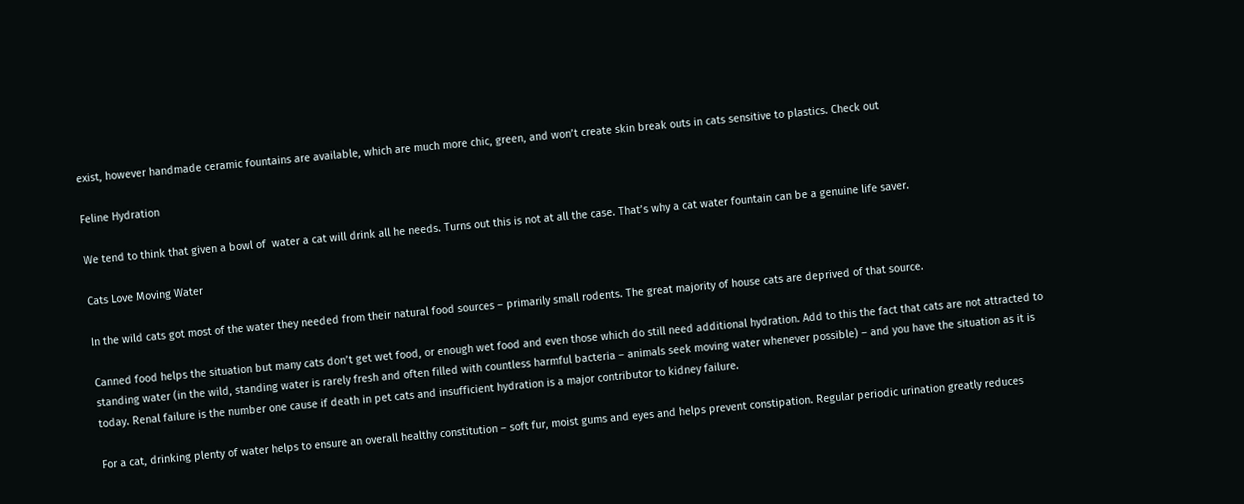exist, however handmade ceramic fountains are available, which are much more chic, green, and won’t create skin break outs in cats sensitive to plastics. Check out

Feline Hydration

We tend to think that given a bowl of  water a cat will drink all he needs. Turns out this is not at all the case. That’s why a cat water fountain can be a genuine life saver.

Cats Love Moving Water

In the wild cats got most of the water they needed from their natural food sources – primarily small rodents. The great majority of house cats are deprived of that source.

Canned food helps the situation but many cats don’t get wet food, or enough wet food and even those which do still need additional hydration. Add to this the fact that cats are not attracted to standing water (in the wild, standing water is rarely fresh and often filled with countless harmful bacteria – animals seek moving water whenever possible) – and you have the situation as it is today. Renal failure is the number one cause if death in pet cats and insufficient hydration is a major contributor to kidney failure.

For a cat, drinking plenty of water helps to ensure an overall healthy constitution – soft fur, moist gums and eyes and helps prevent constipation. Regular periodic urination greatly reduces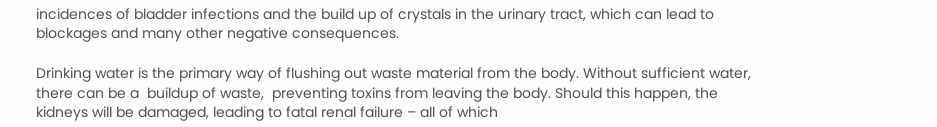incidences of bladder infections and the build up of crystals in the urinary tract, which can lead to blockages and many other negative consequences.

Drinking water is the primary way of flushing out waste material from the body. Without sufficient water, there can be a  buildup of waste,  preventing toxins from leaving the body. Should this happen, the kidneys will be damaged, leading to fatal renal failure – all of which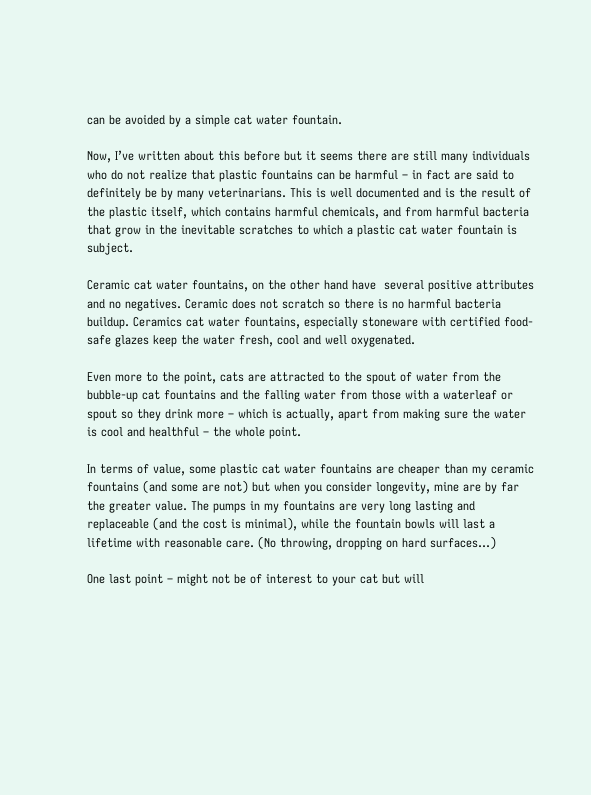can be avoided by a simple cat water fountain.

Now, I’ve written about this before but it seems there are still many individuals who do not realize that plastic fountains can be harmful – in fact are said to definitely be by many veterinarians. This is well documented and is the result of the plastic itself, which contains harmful chemicals, and from harmful bacteria that grow in the inevitable scratches to which a plastic cat water fountain is subject.

Ceramic cat water fountains, on the other hand have  several positive attributes and no negatives. Ceramic does not scratch so there is no harmful bacteria buildup. Ceramics cat water fountains, especially stoneware with certified food-safe glazes keep the water fresh, cool and well oxygenated.

Even more to the point, cats are attracted to the spout of water from the bubble-up cat fountains and the falling water from those with a waterleaf or spout so they drink more – which is actually, apart from making sure the water is cool and healthful – the whole point.

In terms of value, some plastic cat water fountains are cheaper than my ceramic fountains (and some are not) but when you consider longevity, mine are by far the greater value. The pumps in my fountains are very long lasting and replaceable (and the cost is minimal), while the fountain bowls will last a lifetime with reasonable care. (No throwing, dropping on hard surfaces…)

One last point – might not be of interest to your cat but will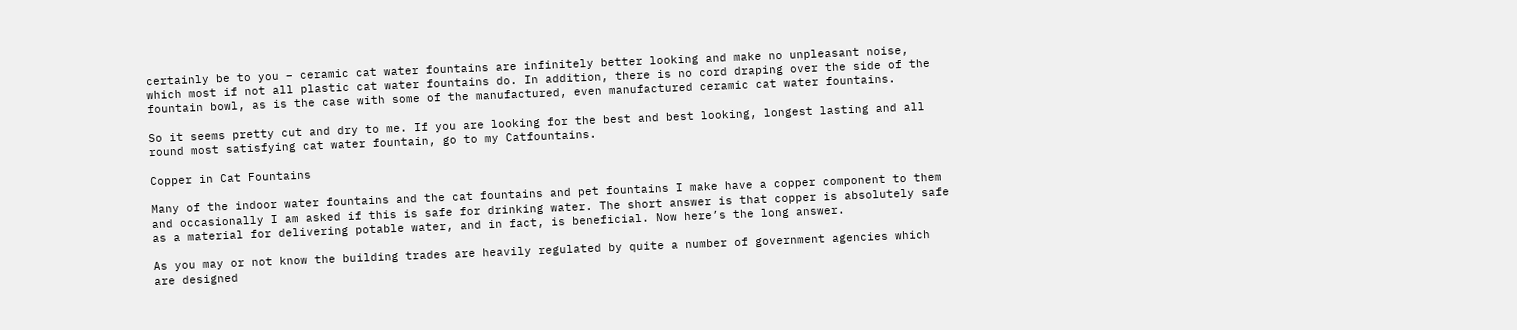certainly be to you – ceramic cat water fountains are infinitely better looking and make no unpleasant noise, which most if not all plastic cat water fountains do. In addition, there is no cord draping over the side of the fountain bowl, as is the case with some of the manufactured, even manufactured ceramic cat water fountains.

So it seems pretty cut and dry to me. If you are looking for the best and best looking, longest lasting and all round most satisfying cat water fountain, go to my Catfountains.

Copper in Cat Fountains

Many of the indoor water fountains and the cat fountains and pet fountains I make have a copper component to them and occasionally I am asked if this is safe for drinking water. The short answer is that copper is absolutely safe as a material for delivering potable water, and in fact, is beneficial. Now here’s the long answer.

As you may or not know the building trades are heavily regulated by quite a number of government agencies which are designed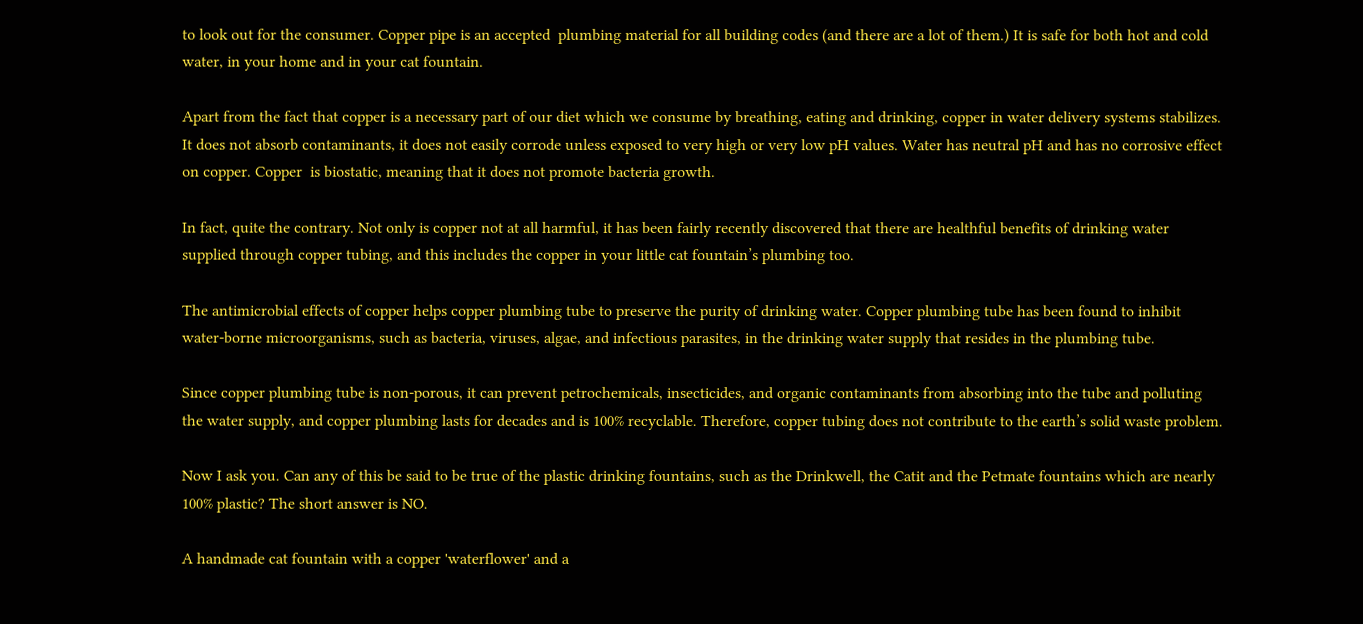to look out for the consumer. Copper pipe is an accepted  plumbing material for all building codes (and there are a lot of them.) It is safe for both hot and cold water, in your home and in your cat fountain.

Apart from the fact that copper is a necessary part of our diet which we consume by breathing, eating and drinking, copper in water delivery systems stabilizes. It does not absorb contaminants, it does not easily corrode unless exposed to very high or very low pH values. Water has neutral pH and has no corrosive effect on copper. Copper  is biostatic, meaning that it does not promote bacteria growth.

In fact, quite the contrary. Not only is copper not at all harmful, it has been fairly recently discovered that there are healthful benefits of drinking water supplied through copper tubing, and this includes the copper in your little cat fountain’s plumbing too.

The antimicrobial effects of copper helps copper plumbing tube to preserve the purity of drinking water. Copper plumbing tube has been found to inhibit water-borne microorganisms, such as bacteria, viruses, algae, and infectious parasites, in the drinking water supply that resides in the plumbing tube.

Since copper plumbing tube is non-porous, it can prevent petrochemicals, insecticides, and organic contaminants from absorbing into the tube and polluting the water supply, and copper plumbing lasts for decades and is 100% recyclable. Therefore, copper tubing does not contribute to the earth’s solid waste problem.

Now I ask you. Can any of this be said to be true of the plastic drinking fountains, such as the Drinkwell, the Catit and the Petmate fountains which are nearly 100% plastic? The short answer is NO.

A handmade cat fountain with a copper 'waterflower' and a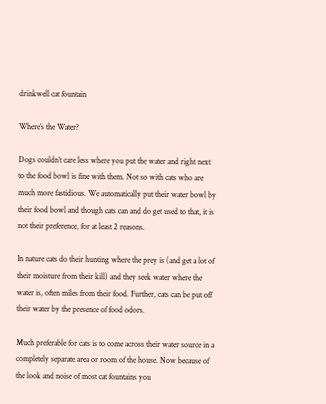drinkwell cat fountain

Where’s the Water?

Dogs couldn’t care less where you put the water and right next to the food bowl is fine with them. Not so with cats who are much more fastidious. We automatically put their water bowl by their food bowl and though cats can and do get used to that, it is not their preference, for at least 2 reasons.

In nature cats do their hunting where the prey is (and get a lot of their moisture from their kill) and they seek water where the water is, often miles from their food. Further, cats can be put off their water by the presence of food odors.

Much preferable for cats is to come across their water source in a completely separate area or room of the house. Now because of the look and noise of most cat fountains you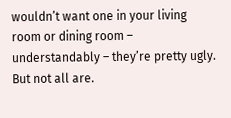wouldn’t want one in your living room or dining room – understandably – they’re pretty ugly. But not all are.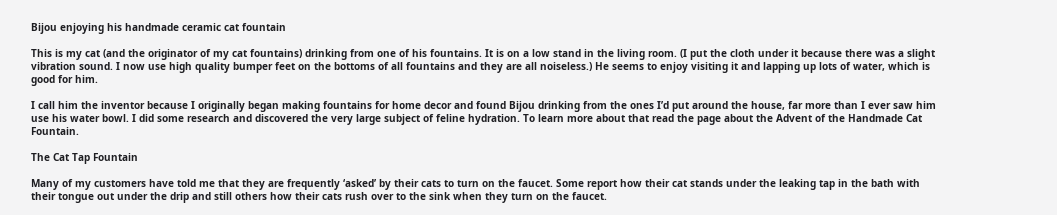Bijou enjoying his handmade ceramic cat fountain

This is my cat (and the originator of my cat fountains) drinking from one of his fountains. It is on a low stand in the living room. (I put the cloth under it because there was a slight vibration sound. I now use high quality bumper feet on the bottoms of all fountains and they are all noiseless.) He seems to enjoy visiting it and lapping up lots of water, which is good for him.

I call him the inventor because I originally began making fountains for home decor and found Bijou drinking from the ones I’d put around the house, far more than I ever saw him use his water bowl. I did some research and discovered the very large subject of feline hydration. To learn more about that read the page about the Advent of the Handmade Cat Fountain.

The Cat Tap Fountain

Many of my customers have told me that they are frequently ‘asked’ by their cats to turn on the faucet. Some report how their cat stands under the leaking tap in the bath with their tongue out under the drip and still others how their cats rush over to the sink when they turn on the faucet.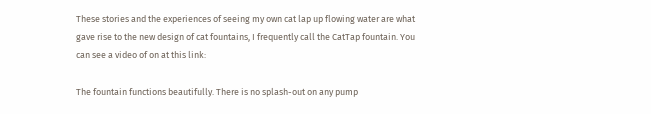These stories and the experiences of seeing my own cat lap up flowing water are what gave rise to the new design of cat fountains, I frequently call the CatTap fountain. You can see a video of on at this link:

The fountain functions beautifully. There is no splash-out on any pump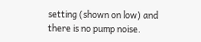setting (shown on low) and there is no pump noise.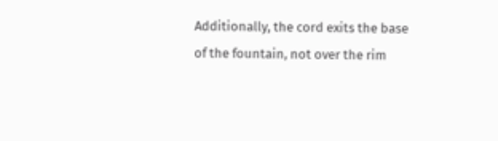Additionally, the cord exits the base of the fountain, not over the rim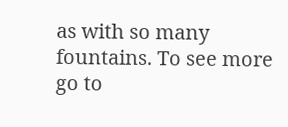as with so many fountains. To see more go to